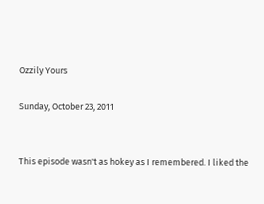Ozzily Yours

Sunday, October 23, 2011


This episode wasn't as hokey as I remembered. I liked the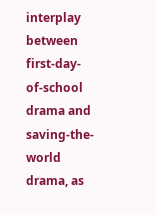interplay between first-day-of-school drama and saving-the-world drama, as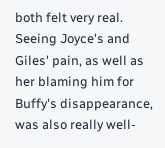both felt very real. Seeing Joyce's and Giles' pain, as well as her blaming him for Buffy's disappearance, was also really well-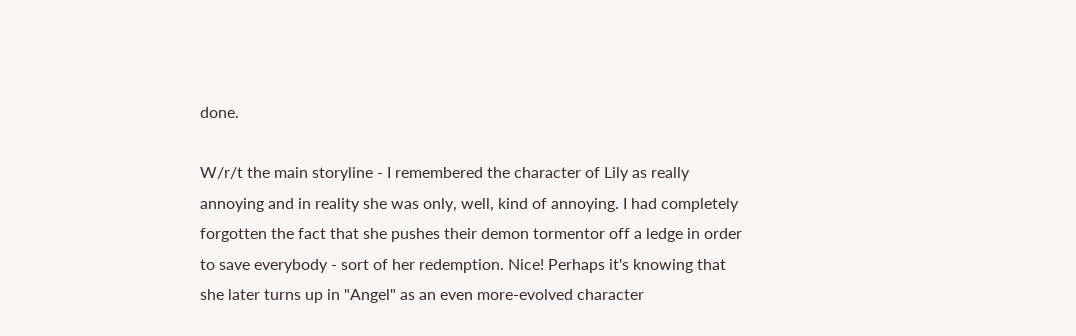done.

W/r/t the main storyline - I remembered the character of Lily as really annoying and in reality she was only, well, kind of annoying. I had completely forgotten the fact that she pushes their demon tormentor off a ledge in order to save everybody - sort of her redemption. Nice! Perhaps it's knowing that she later turns up in "Angel" as an even more-evolved character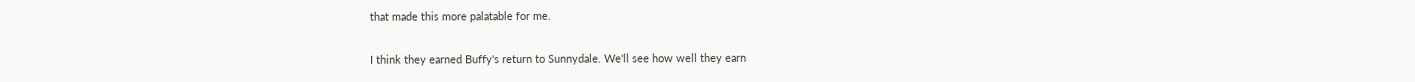that made this more palatable for me.

I think they earned Buffy's return to Sunnydale. We'll see how well they earn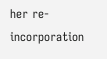her re-incorporation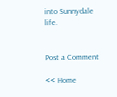into Sunnydale life.


Post a Comment

<< Home